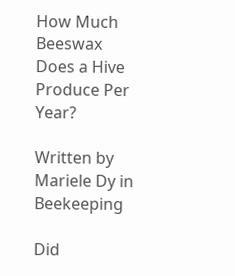How Much Beeswax Does a Hive Produce Per Year?

Written by Mariele Dy in Beekeeping

Did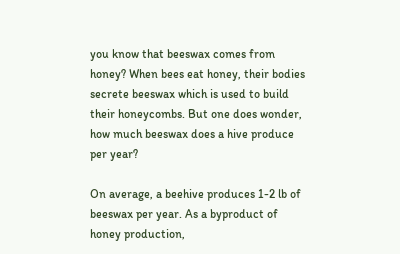you know that beeswax comes from honey? When bees eat honey, their bodies secrete beeswax which is used to build their honeycombs. But one does wonder, how much beeswax does a hive produce per year?

On average, a beehive produces 1-2 lb of beeswax per year. As a byproduct of honey production,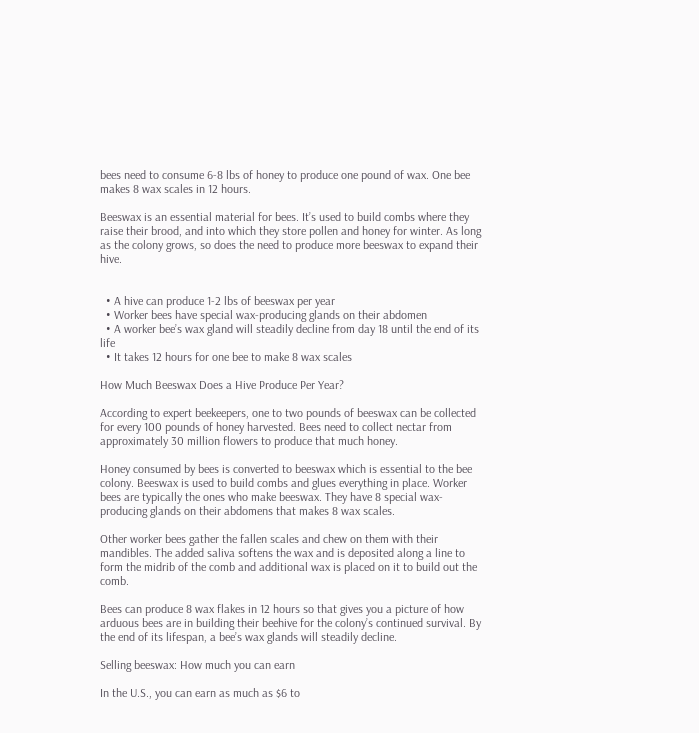bees need to consume 6-8 lbs of honey to produce one pound of wax. One bee makes 8 wax scales in 12 hours.

Beeswax is an essential material for bees. It’s used to build combs where they raise their brood, and into which they store pollen and honey for winter. As long as the colony grows, so does the need to produce more beeswax to expand their hive.


  • A hive can produce 1-2 lbs of beeswax per year
  • Worker bees have special wax-producing glands on their abdomen
  • A worker bee’s wax gland will steadily decline from day 18 until the end of its life
  • It takes 12 hours for one bee to make 8 wax scales

How Much Beeswax Does a Hive Produce Per Year?

According to expert beekeepers, one to two pounds of beeswax can be collected for every 100 pounds of honey harvested. Bees need to collect nectar from approximately 30 million flowers to produce that much honey.

Honey consumed by bees is converted to beeswax which is essential to the bee colony. Beeswax is used to build combs and glues everything in place. Worker bees are typically the ones who make beeswax. They have 8 special wax-producing glands on their abdomens that makes 8 wax scales.

Other worker bees gather the fallen scales and chew on them with their mandibles. The added saliva softens the wax and is deposited along a line to form the midrib of the comb and additional wax is placed on it to build out the comb.

Bees can produce 8 wax flakes in 12 hours so that gives you a picture of how arduous bees are in building their beehive for the colony’s continued survival. By the end of its lifespan, a bee’s wax glands will steadily decline.

Selling beeswax: How much you can earn

In the U.S., you can earn as much as $6 to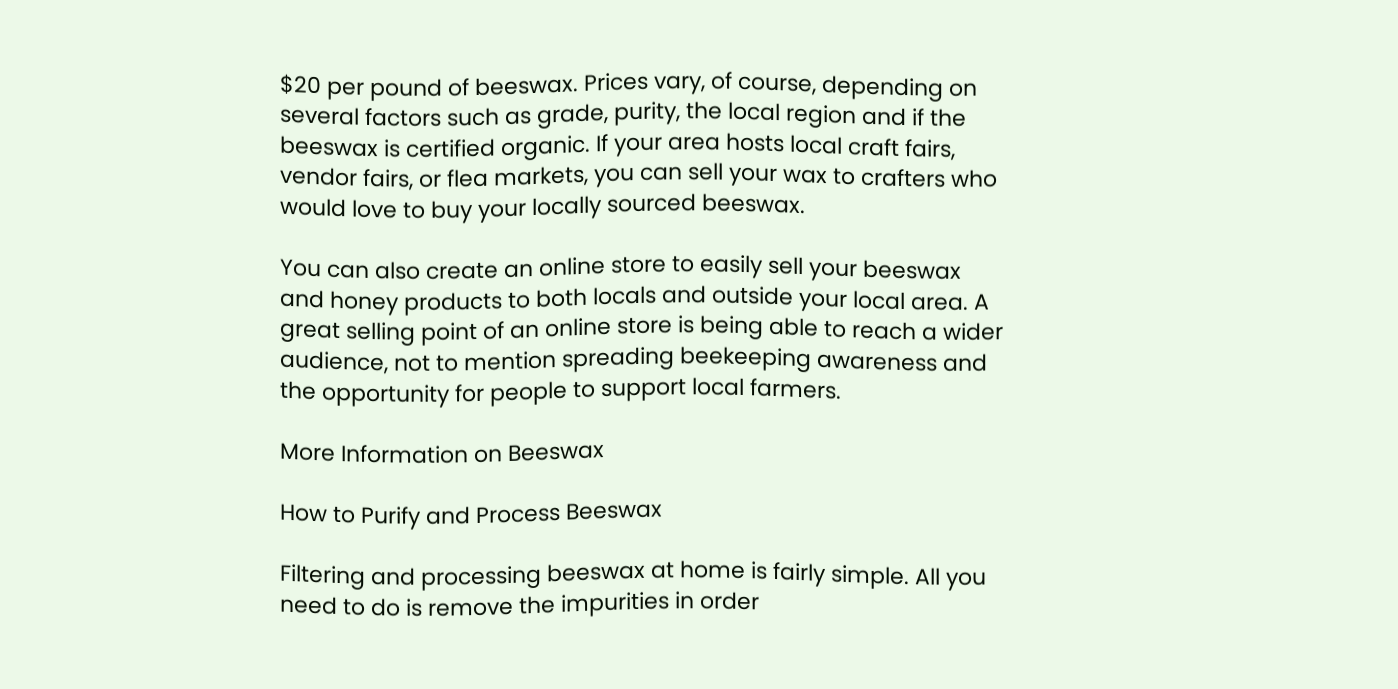$20 per pound of beeswax. Prices vary, of course, depending on several factors such as grade, purity, the local region and if the beeswax is certified organic. If your area hosts local craft fairs, vendor fairs, or flea markets, you can sell your wax to crafters who would love to buy your locally sourced beeswax.

You can also create an online store to easily sell your beeswax and honey products to both locals and outside your local area. A great selling point of an online store is being able to reach a wider audience, not to mention spreading beekeeping awareness and the opportunity for people to support local farmers.

More Information on Beeswax

How to Purify and Process Beeswax

Filtering and processing beeswax at home is fairly simple. All you need to do is remove the impurities in order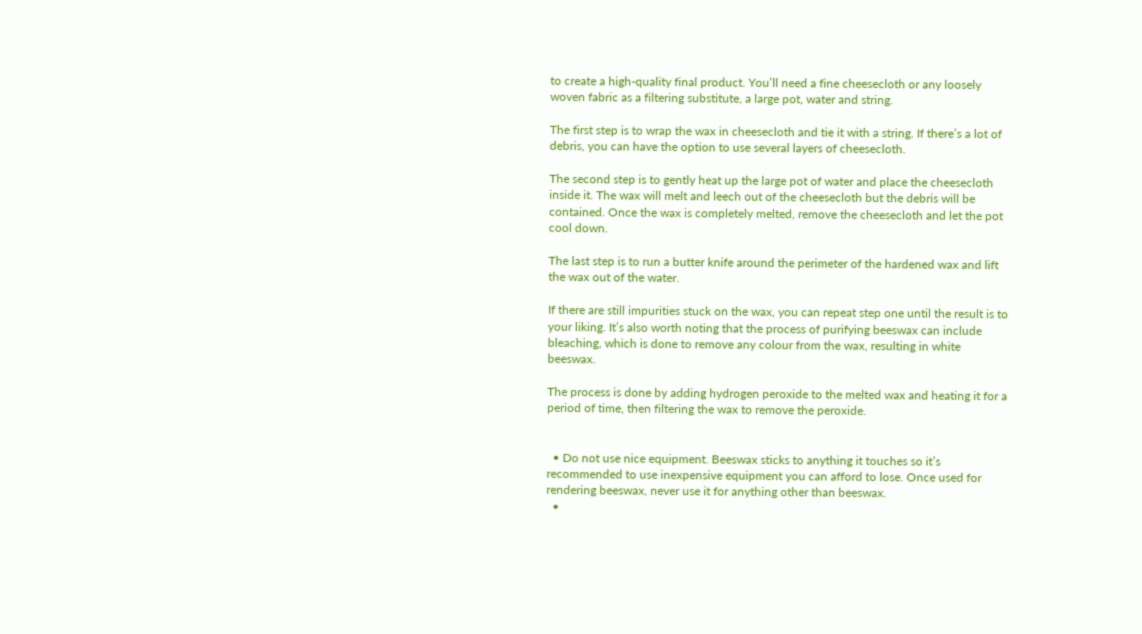to create a high-quality final product. You’ll need a fine cheesecloth or any loosely woven fabric as a filtering substitute, a large pot, water and string.

The first step is to wrap the wax in cheesecloth and tie it with a string. If there’s a lot of debris, you can have the option to use several layers of cheesecloth.

The second step is to gently heat up the large pot of water and place the cheesecloth inside it. The wax will melt and leech out of the cheesecloth but the debris will be contained. Once the wax is completely melted, remove the cheesecloth and let the pot cool down.

The last step is to run a butter knife around the perimeter of the hardened wax and lift the wax out of the water.

If there are still impurities stuck on the wax, you can repeat step one until the result is to your liking. It’s also worth noting that the process of purifying beeswax can include bleaching, which is done to remove any colour from the wax, resulting in white beeswax.

The process is done by adding hydrogen peroxide to the melted wax and heating it for a period of time, then filtering the wax to remove the peroxide.


  • Do not use nice equipment. Beeswax sticks to anything it touches so it’s recommended to use inexpensive equipment you can afford to lose. Once used for rendering beeswax, never use it for anything other than beeswax.
  •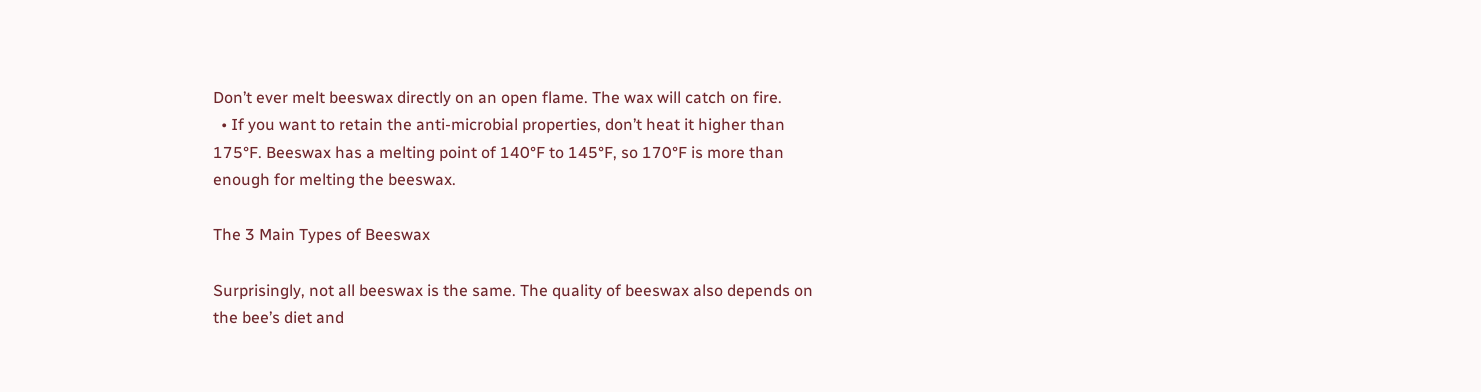Don’t ever melt beeswax directly on an open flame. The wax will catch on fire.
  • If you want to retain the anti-microbial properties, don’t heat it higher than 175°F. Beeswax has a melting point of 140°F to 145°F, so 170°F is more than enough for melting the beeswax.

The 3 Main Types of Beeswax

Surprisingly, not all beeswax is the same. The quality of beeswax also depends on the bee’s diet and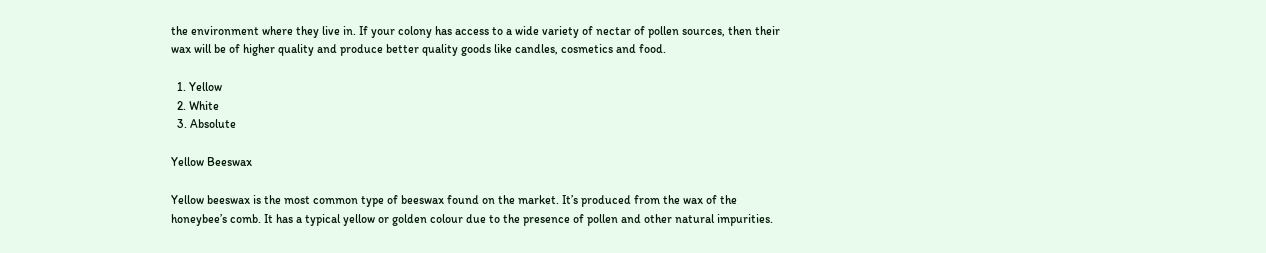the environment where they live in. If your colony has access to a wide variety of nectar of pollen sources, then their wax will be of higher quality and produce better quality goods like candles, cosmetics and food.

  1. Yellow
  2. White
  3. Absolute

Yellow Beeswax

Yellow beeswax is the most common type of beeswax found on the market. It’s produced from the wax of the honeybee’s comb. It has a typical yellow or golden colour due to the presence of pollen and other natural impurities.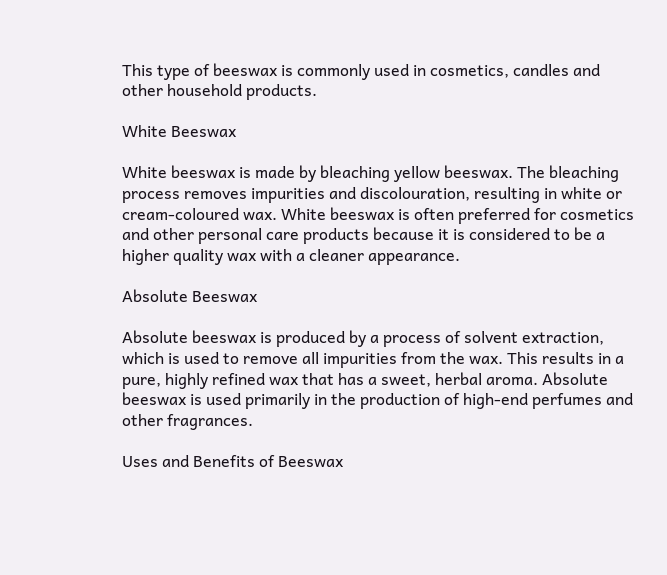This type of beeswax is commonly used in cosmetics, candles and other household products.

White Beeswax

White beeswax is made by bleaching yellow beeswax. The bleaching process removes impurities and discolouration, resulting in white or cream-coloured wax. White beeswax is often preferred for cosmetics and other personal care products because it is considered to be a higher quality wax with a cleaner appearance.

Absolute Beeswax

Absolute beeswax is produced by a process of solvent extraction, which is used to remove all impurities from the wax. This results in a pure, highly refined wax that has a sweet, herbal aroma. Absolute beeswax is used primarily in the production of high-end perfumes and other fragrances.

Uses and Benefits of Beeswax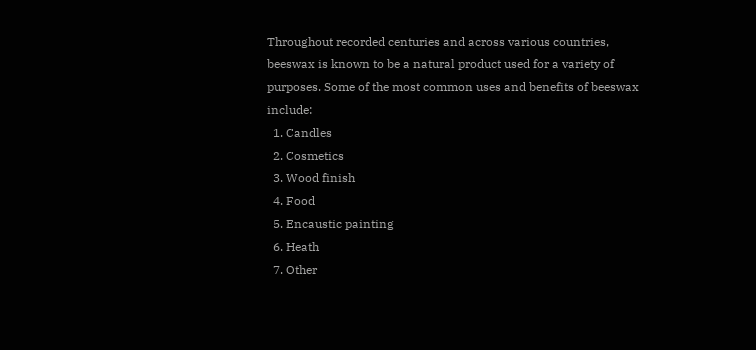Throughout recorded centuries and across various countries, beeswax is known to be a natural product used for a variety of purposes. Some of the most common uses and benefits of beeswax include:
  1. Candles
  2. Cosmetics
  3. Wood finish
  4. Food
  5. Encaustic painting
  6. Heath
  7. Other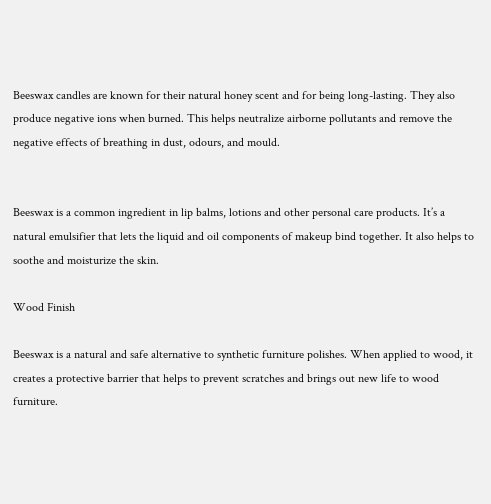Beeswax candles are known for their natural honey scent and for being long-lasting. They also produce negative ions when burned. This helps neutralize airborne pollutants and remove the negative effects of breathing in dust, odours, and mould.


Beeswax is a common ingredient in lip balms, lotions and other personal care products. It’s a natural emulsifier that lets the liquid and oil components of makeup bind together. It also helps to soothe and moisturize the skin.

Wood Finish

Beeswax is a natural and safe alternative to synthetic furniture polishes. When applied to wood, it creates a protective barrier that helps to prevent scratches and brings out new life to wood furniture.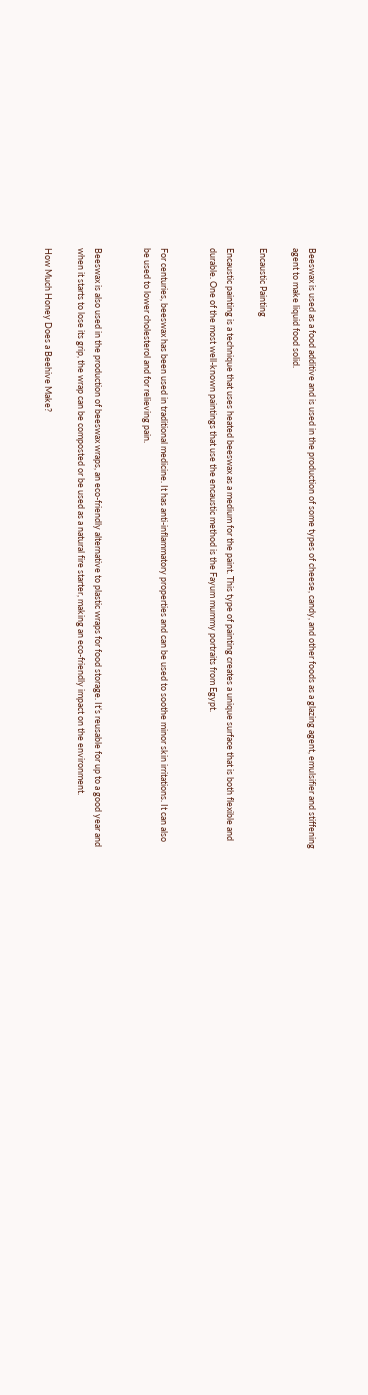Beeswax is used as a food additive and is used in the production of some types of cheese, candy, and other foods as a glazing agent, emulsifier and stiffening agent to make liquid food solid.

Encaustic Painting

Encaustic painting is a technique that uses heated beeswax as a medium for the paint. This type of painting creates a unique surface that is both flexible and durable. One of the most well-known paintings that use the encaustic method is the Fayum mummy portraits from Egypt.


For centuries, beeswax has been used in traditional medicine. It has anti-inflammatory properties and can be used to soothe minor skin irritations. It can also be used to lower cholesterol and for relieving pain.


Beeswax is also used in the production of beeswax wraps, an eco-friendly alternative to plastic wraps for food storage. It’s reusable for up to a good year and when it starts to lose its grip, the wrap can be composted or be used as a natural fire starter, making an eco-friendly impact on the environment.

How Much Honey Does a Beehive Make?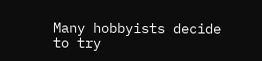Many hobbyists decide to try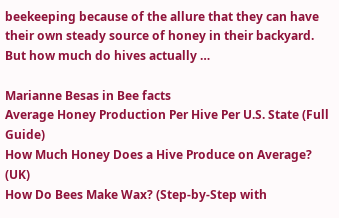beekeeping because of the allure that they can have their own steady source of honey in their backyard. But how much do hives actually …

Marianne Besas in Bee facts
Average Honey Production Per Hive Per U.S. State (Full Guide)
How Much Honey Does a Hive Produce on Average? (UK)
How Do Bees Make Wax? (Step-by-Step with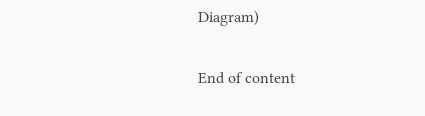Diagram)

End of content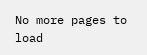No more pages to load